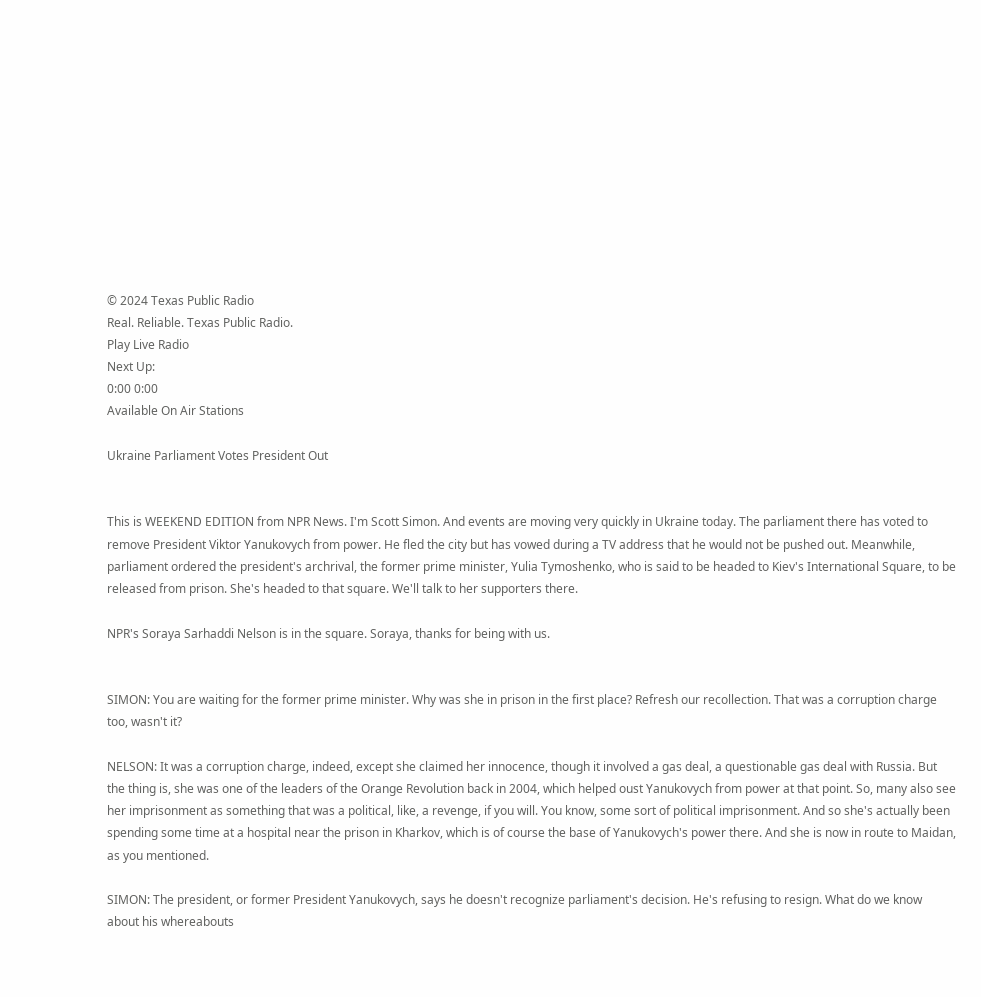© 2024 Texas Public Radio
Real. Reliable. Texas Public Radio.
Play Live Radio
Next Up:
0:00 0:00
Available On Air Stations

Ukraine Parliament Votes President Out


This is WEEKEND EDITION from NPR News. I'm Scott Simon. And events are moving very quickly in Ukraine today. The parliament there has voted to remove President Viktor Yanukovych from power. He fled the city but has vowed during a TV address that he would not be pushed out. Meanwhile, parliament ordered the president's archrival, the former prime minister, Yulia Tymoshenko, who is said to be headed to Kiev's International Square, to be released from prison. She's headed to that square. We'll talk to her supporters there.

NPR's Soraya Sarhaddi Nelson is in the square. Soraya, thanks for being with us.


SIMON: You are waiting for the former prime minister. Why was she in prison in the first place? Refresh our recollection. That was a corruption charge too, wasn't it?

NELSON: It was a corruption charge, indeed, except she claimed her innocence, though it involved a gas deal, a questionable gas deal with Russia. But the thing is, she was one of the leaders of the Orange Revolution back in 2004, which helped oust Yanukovych from power at that point. So, many also see her imprisonment as something that was a political, like, a revenge, if you will. You know, some sort of political imprisonment. And so she's actually been spending some time at a hospital near the prison in Kharkov, which is of course the base of Yanukovych's power there. And she is now in route to Maidan, as you mentioned.

SIMON: The president, or former President Yanukovych, says he doesn't recognize parliament's decision. He's refusing to resign. What do we know about his whereabouts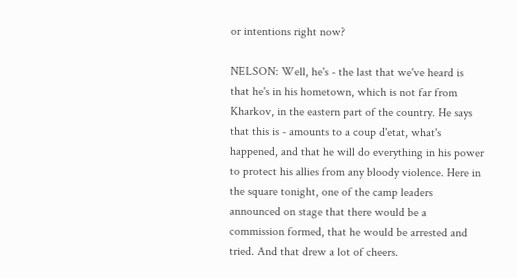or intentions right now?

NELSON: Well, he's - the last that we've heard is that he's in his hometown, which is not far from Kharkov, in the eastern part of the country. He says that this is - amounts to a coup d'etat, what's happened, and that he will do everything in his power to protect his allies from any bloody violence. Here in the square tonight, one of the camp leaders announced on stage that there would be a commission formed, that he would be arrested and tried. And that drew a lot of cheers.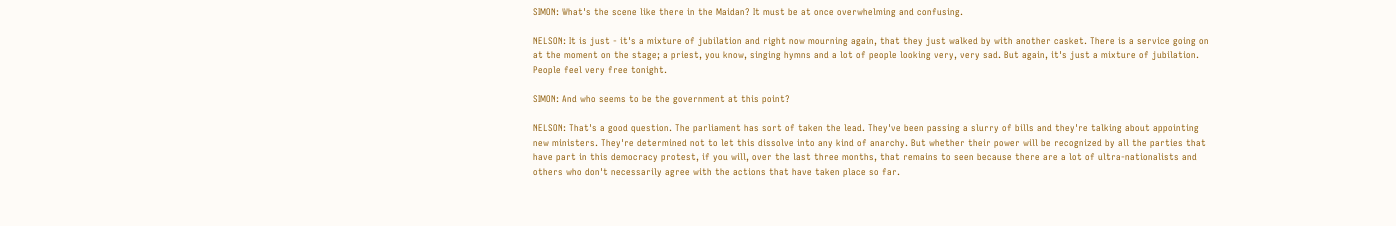SIMON: What's the scene like there in the Maidan? It must be at once overwhelming and confusing.

NELSON: It is just - it's a mixture of jubilation and right now mourning again, that they just walked by with another casket. There is a service going on at the moment on the stage; a priest, you know, singing hymns and a lot of people looking very, very sad. But again, it's just a mixture of jubilation. People feel very free tonight.

SIMON: And who seems to be the government at this point?

NELSON: That's a good question. The parliament has sort of taken the lead. They've been passing a slurry of bills and they're talking about appointing new ministers. They're determined not to let this dissolve into any kind of anarchy. But whether their power will be recognized by all the parties that have part in this democracy protest, if you will, over the last three months, that remains to seen because there are a lot of ultra-nationalists and others who don't necessarily agree with the actions that have taken place so far.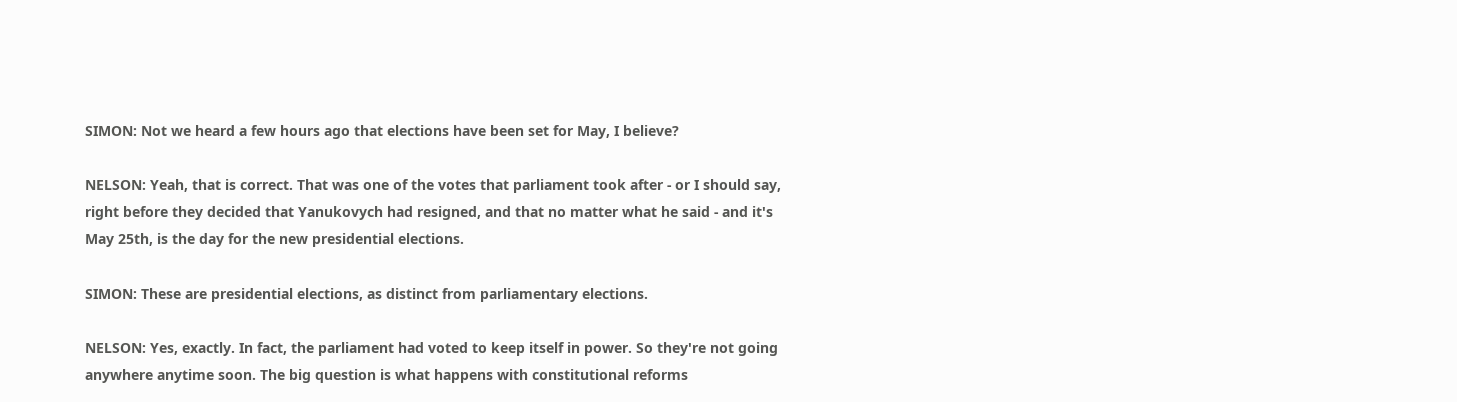SIMON: Not we heard a few hours ago that elections have been set for May, I believe?

NELSON: Yeah, that is correct. That was one of the votes that parliament took after - or I should say, right before they decided that Yanukovych had resigned, and that no matter what he said - and it's May 25th, is the day for the new presidential elections.

SIMON: These are presidential elections, as distinct from parliamentary elections.

NELSON: Yes, exactly. In fact, the parliament had voted to keep itself in power. So they're not going anywhere anytime soon. The big question is what happens with constitutional reforms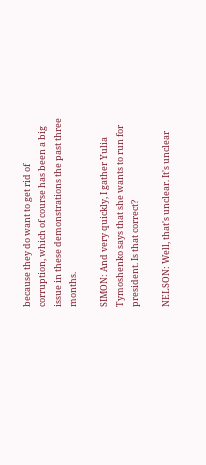because they do want to get rid of corruption, which of course has been a big issue in these demonstrations the past three months.

SIMON: And very quickly, I gather Yulia Tymoshenko says that she wants to run for president. Is that correct?

NELSON: Well, that's unclear. It's unclear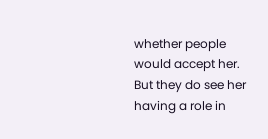whether people would accept her. But they do see her having a role in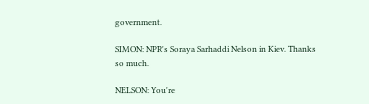government.

SIMON: NPR's Soraya Sarhaddi Nelson in Kiev. Thanks so much.

NELSON: You're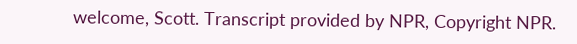welcome, Scott. Transcript provided by NPR, Copyright NPR.